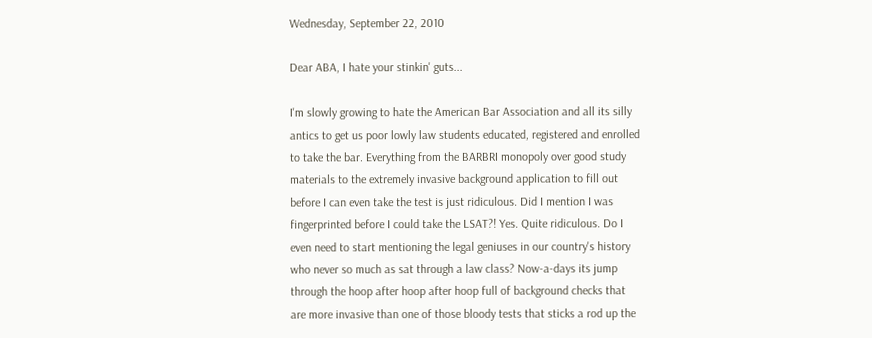Wednesday, September 22, 2010

Dear ABA, I hate your stinkin' guts...

I'm slowly growing to hate the American Bar Association and all its silly antics to get us poor lowly law students educated, registered and enrolled to take the bar. Everything from the BARBRI monopoly over good study materials to the extremely invasive background application to fill out before I can even take the test is just ridiculous. Did I mention I was fingerprinted before I could take the LSAT?! Yes. Quite ridiculous. Do I even need to start mentioning the legal geniuses in our country's history who never so much as sat through a law class? Now-a-days its jump through the hoop after hoop after hoop full of background checks that are more invasive than one of those bloody tests that sticks a rod up the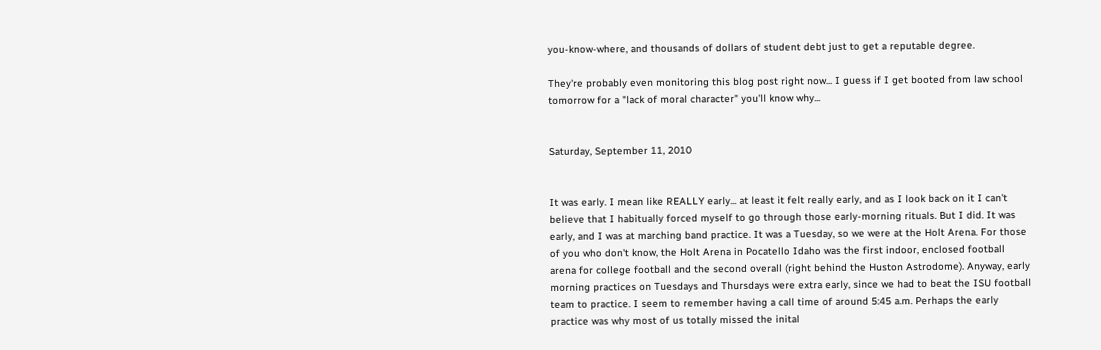you-know-where, and thousands of dollars of student debt just to get a reputable degree.

They're probably even monitoring this blog post right now... I guess if I get booted from law school tomorrow for a "lack of moral character" you'll know why...


Saturday, September 11, 2010


It was early. I mean like REALLY early... at least it felt really early, and as I look back on it I can't believe that I habitually forced myself to go through those early-morning rituals. But I did. It was early, and I was at marching band practice. It was a Tuesday, so we were at the Holt Arena. For those of you who don't know, the Holt Arena in Pocatello Idaho was the first indoor, enclosed football arena for college football and the second overall (right behind the Huston Astrodome). Anyway, early morning practices on Tuesdays and Thursdays were extra early, since we had to beat the ISU football team to practice. I seem to remember having a call time of around 5:45 a.m. Perhaps the early practice was why most of us totally missed the inital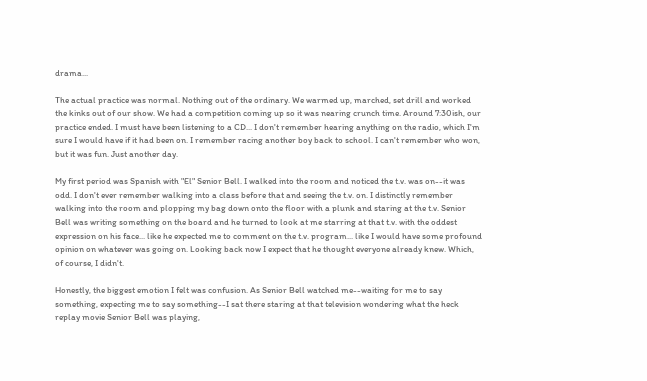drama...

The actual practice was normal. Nothing out of the ordinary. We warmed up, marched, set drill and worked the kinks out of our show. We had a competition coming up so it was nearing crunch time. Around 7:30ish, our practice ended. I must have been listening to a CD... I don't remember hearing anything on the radio, which I'm sure I would have if it had been on. I remember racing another boy back to school. I can't remember who won, but it was fun. Just another day.

My first period was Spanish with "El" Senior Bell. I walked into the room and noticed the t.v. was on--it was odd. I don't ever remember walking into a class before that and seeing the t.v. on. I distinctly remember walking into the room and plopping my bag down onto the floor with a plunk and staring at the t.v. Senior Bell was writing something on the board and he turned to look at me starring at that t.v. with the oddest expression on his face... like he expected me to comment on the t.v. program... like I would have some profound opinion on whatever was going on. Looking back now I expect that he thought everyone already knew. Which, of course, I didn't.

Honestly, the biggest emotion I felt was confusion. As Senior Bell watched me--waiting for me to say something, expecting me to say something--I sat there staring at that television wondering what the heck replay movie Senior Bell was playing,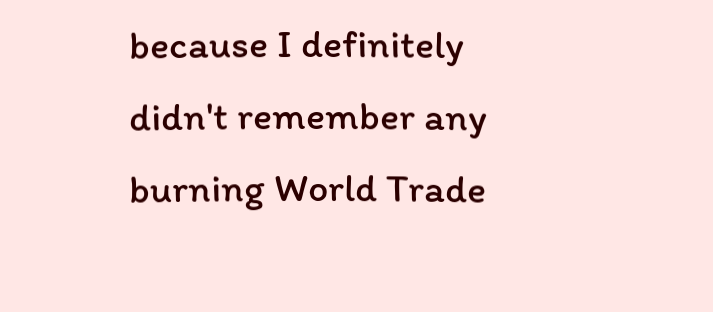because I definitely didn't remember any burning World Trade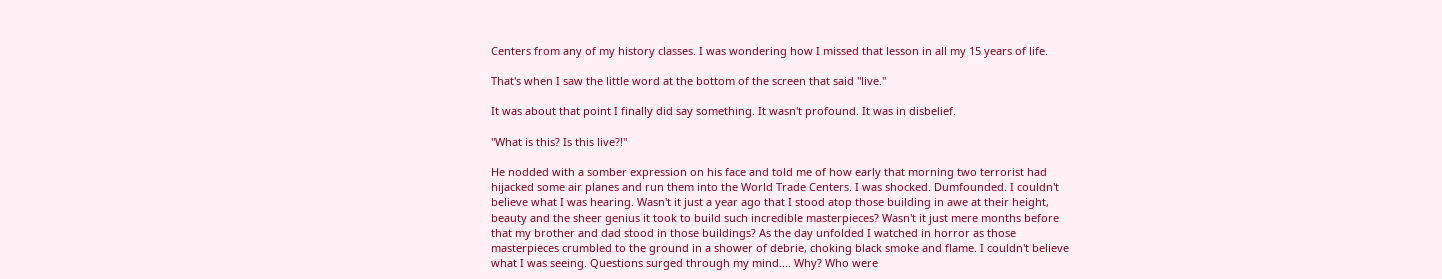Centers from any of my history classes. I was wondering how I missed that lesson in all my 15 years of life.

That's when I saw the little word at the bottom of the screen that said "live."

It was about that point I finally did say something. It wasn't profound. It was in disbelief.

"What is this? Is this live?!"

He nodded with a somber expression on his face and told me of how early that morning two terrorist had hijacked some air planes and run them into the World Trade Centers. I was shocked. Dumfounded. I couldn't believe what I was hearing. Wasn't it just a year ago that I stood atop those building in awe at their height, beauty and the sheer genius it took to build such incredible masterpieces? Wasn't it just mere months before that my brother and dad stood in those buildings? As the day unfolded I watched in horror as those masterpieces crumbled to the ground in a shower of debrie, choking black smoke and flame. I couldn't believe what I was seeing. Questions surged through my mind.... Why? Who were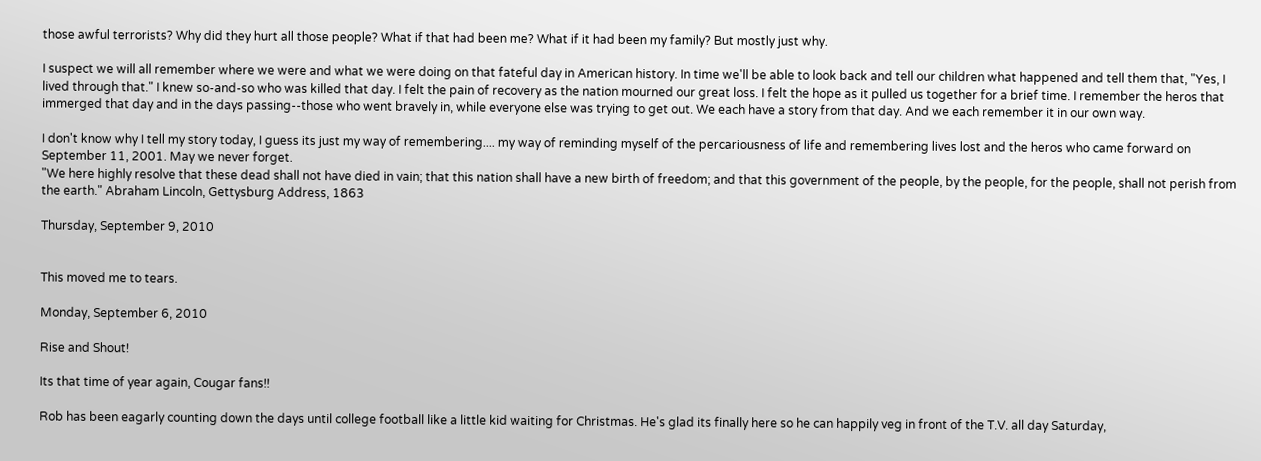those awful terrorists? Why did they hurt all those people? What if that had been me? What if it had been my family? But mostly just why.

I suspect we will all remember where we were and what we were doing on that fateful day in American history. In time we'll be able to look back and tell our children what happened and tell them that, "Yes, I lived through that." I knew so-and-so who was killed that day. I felt the pain of recovery as the nation mourned our great loss. I felt the hope as it pulled us together for a brief time. I remember the heros that immerged that day and in the days passing--those who went bravely in, while everyone else was trying to get out. We each have a story from that day. And we each remember it in our own way.

I don't know why I tell my story today, I guess its just my way of remembering.... my way of reminding myself of the percariousness of life and remembering lives lost and the heros who came forward on September 11, 2001. May we never forget.
"We here highly resolve that these dead shall not have died in vain; that this nation shall have a new birth of freedom; and that this government of the people, by the people, for the people, shall not perish from the earth." Abraham Lincoln, Gettysburg Address, 1863

Thursday, September 9, 2010


This moved me to tears.

Monday, September 6, 2010

Rise and Shout!

Its that time of year again, Cougar fans!!

Rob has been eagarly counting down the days until college football like a little kid waiting for Christmas. He's glad its finally here so he can happily veg in front of the T.V. all day Saturday,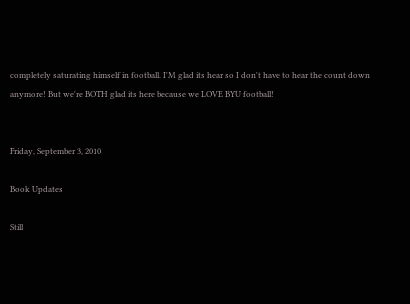completely saturating himself in football. I'M glad its hear so I don't have to hear the count down anymore! But we're BOTH glad its here because we LOVE BYU football!


Friday, September 3, 2010

Book Updates

Still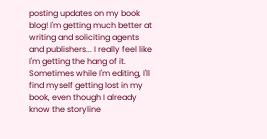posting updates on my book blog! I'm getting much better at writing and soliciting agents and publishers... I really feel like I'm getting the hang of it. Sometimes while I'm editing, I'll find myself getting lost in my book, even though I already know the storyline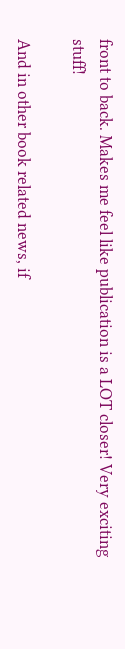front to back. Makes me feel like publication is a LOT closer! Very exciting stuff!

And in other book related news, if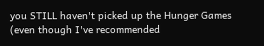you STILL haven't picked up the Hunger Games (even though I've recommended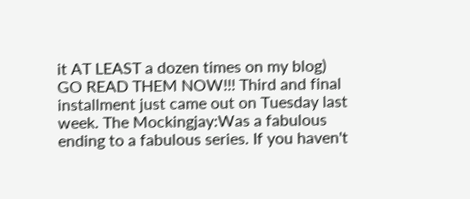it AT LEAST a dozen times on my blog) GO READ THEM NOW!!! Third and final installment just came out on Tuesday last week. The Mockingjay:Was a fabulous ending to a fabulous series. If you haven't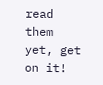read them yet, get on it!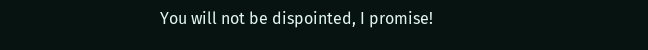You will not be dispointed, I promise!